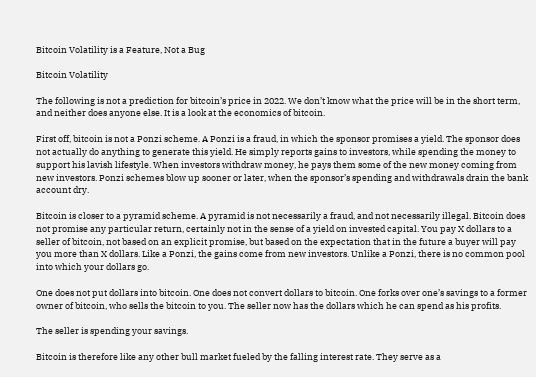Bitcoin Volatility is a Feature, Not a Bug

Bitcoin Volatility

The following is not a prediction for bitcoin’s price in 2022. We don’t know what the price will be in the short term, and neither does anyone else. It is a look at the economics of bitcoin.

First off, bitcoin is not a Ponzi scheme. A Ponzi is a fraud, in which the sponsor promises a yield. The sponsor does not actually do anything to generate this yield. He simply reports gains to investors, while spending the money to support his lavish lifestyle. When investors withdraw money, he pays them some of the new money coming from new investors. Ponzi schemes blow up sooner or later, when the sponsor’s spending and withdrawals drain the bank account dry.

Bitcoin is closer to a pyramid scheme. A pyramid is not necessarily a fraud, and not necessarily illegal. Bitcoin does not promise any particular return, certainly not in the sense of a yield on invested capital. You pay X dollars to a seller of bitcoin, not based on an explicit promise, but based on the expectation that in the future a buyer will pay you more than X dollars. Like a Ponzi, the gains come from new investors. Unlike a Ponzi, there is no common pool into which your dollars go.

One does not put dollars into bitcoin. One does not convert dollars to bitcoin. One forks over one’s savings to a former owner of bitcoin, who sells the bitcoin to you. The seller now has the dollars which he can spend as his profits.

The seller is spending your savings.

Bitcoin is therefore like any other bull market fueled by the falling interest rate. They serve as a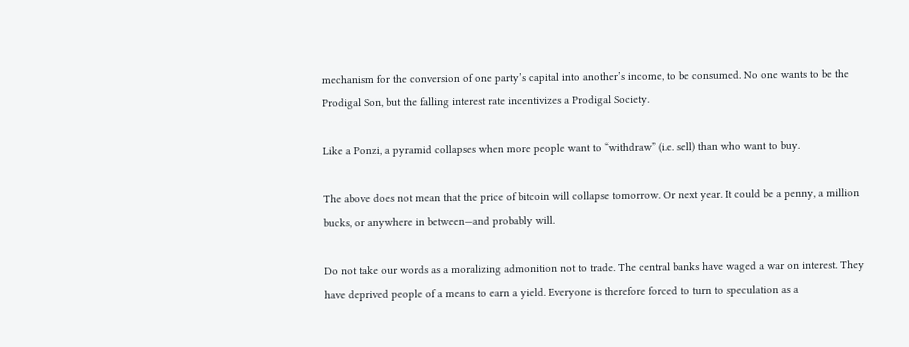mechanism for the conversion of one party’s capital into another’s income, to be consumed. No one wants to be the Prodigal Son, but the falling interest rate incentivizes a Prodigal Society.

Like a Ponzi, a pyramid collapses when more people want to “withdraw” (i.e. sell) than who want to buy.

The above does not mean that the price of bitcoin will collapse tomorrow. Or next year. It could be a penny, a million bucks, or anywhere in between—and probably will.

Do not take our words as a moralizing admonition not to trade. The central banks have waged a war on interest. They have deprived people of a means to earn a yield. Everyone is therefore forced to turn to speculation as a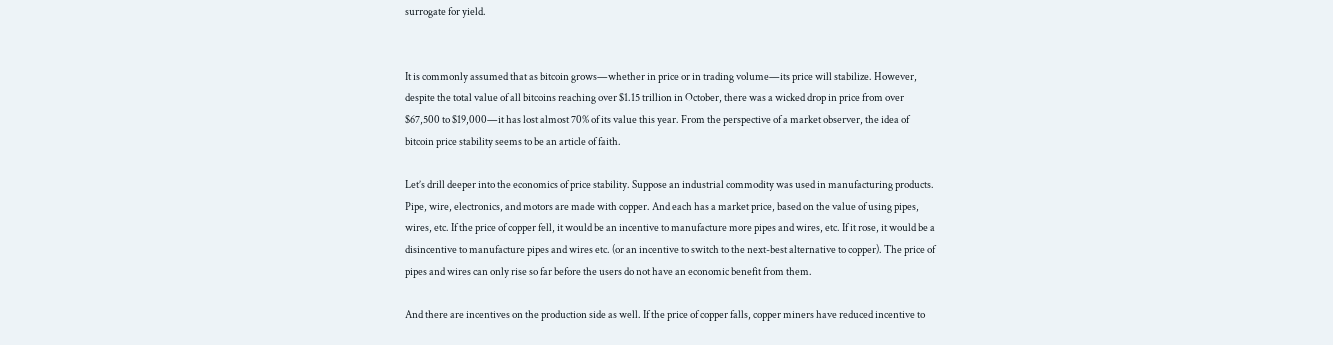surrogate for yield.


It is commonly assumed that as bitcoin grows—whether in price or in trading volume—its price will stabilize. However, despite the total value of all bitcoins reaching over $1.15 trillion in October, there was a wicked drop in price from over $67,500 to $19,000—it has lost almost 70% of its value this year. From the perspective of a market observer, the idea of bitcoin price stability seems to be an article of faith.

Let’s drill deeper into the economics of price stability. Suppose an industrial commodity was used in manufacturing products. Pipe, wire, electronics, and motors are made with copper. And each has a market price, based on the value of using pipes, wires, etc. If the price of copper fell, it would be an incentive to manufacture more pipes and wires, etc. If it rose, it would be a disincentive to manufacture pipes and wires etc. (or an incentive to switch to the next-best alternative to copper). The price of pipes and wires can only rise so far before the users do not have an economic benefit from them.

And there are incentives on the production side as well. If the price of copper falls, copper miners have reduced incentive to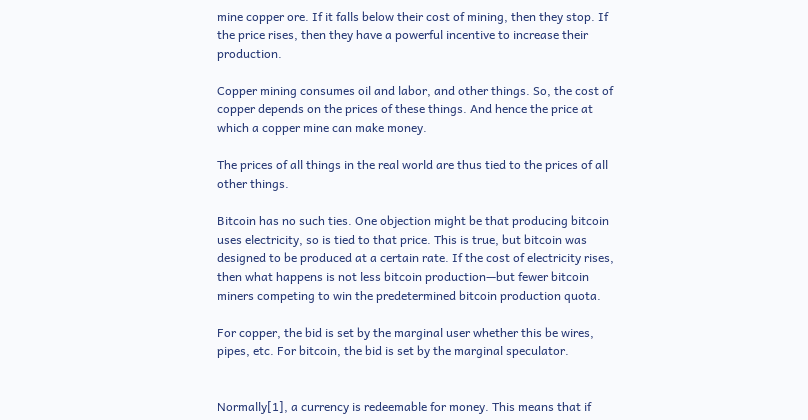mine copper ore. If it falls below their cost of mining, then they stop. If the price rises, then they have a powerful incentive to increase their production.

Copper mining consumes oil and labor, and other things. So, the cost of copper depends on the prices of these things. And hence the price at which a copper mine can make money.

The prices of all things in the real world are thus tied to the prices of all other things.

Bitcoin has no such ties. One objection might be that producing bitcoin uses electricity, so is tied to that price. This is true, but bitcoin was designed to be produced at a certain rate. If the cost of electricity rises, then what happens is not less bitcoin production—but fewer bitcoin miners competing to win the predetermined bitcoin production quota.

For copper, the bid is set by the marginal user whether this be wires, pipes, etc. For bitcoin, the bid is set by the marginal speculator.


Normally[1], a currency is redeemable for money. This means that if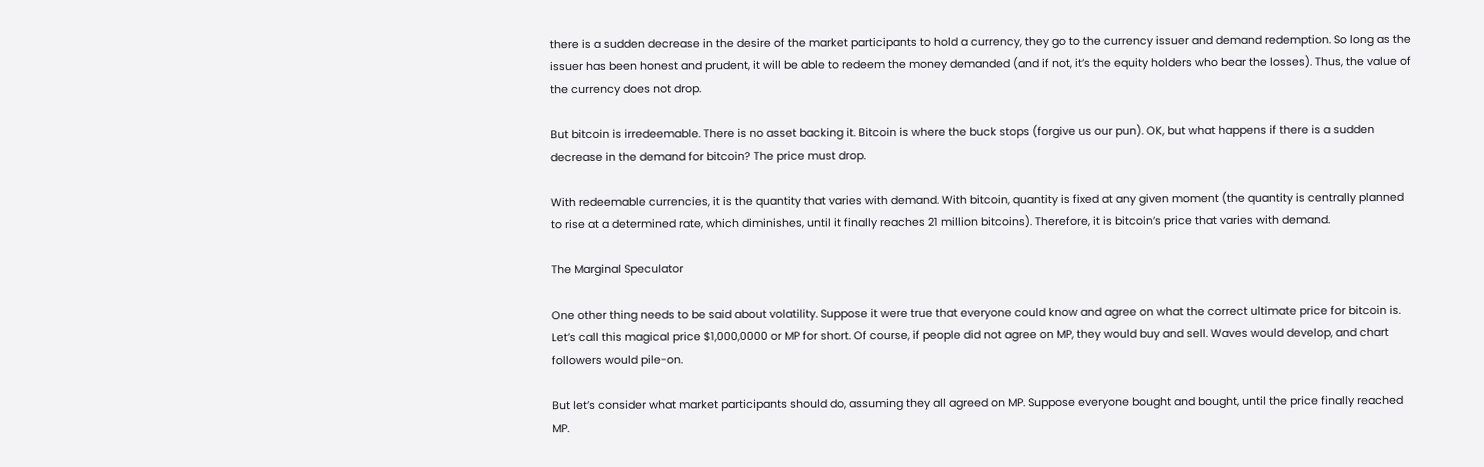there is a sudden decrease in the desire of the market participants to hold a currency, they go to the currency issuer and demand redemption. So long as the issuer has been honest and prudent, it will be able to redeem the money demanded (and if not, it’s the equity holders who bear the losses). Thus, the value of the currency does not drop.

But bitcoin is irredeemable. There is no asset backing it. Bitcoin is where the buck stops (forgive us our pun). OK, but what happens if there is a sudden decrease in the demand for bitcoin? The price must drop.

With redeemable currencies, it is the quantity that varies with demand. With bitcoin, quantity is fixed at any given moment (the quantity is centrally planned to rise at a determined rate, which diminishes, until it finally reaches 21 million bitcoins). Therefore, it is bitcoin’s price that varies with demand.

The Marginal Speculator

One other thing needs to be said about volatility. Suppose it were true that everyone could know and agree on what the correct ultimate price for bitcoin is. Let’s call this magical price $1,000,0000 or MP for short. Of course, if people did not agree on MP, they would buy and sell. Waves would develop, and chart followers would pile-on.

But let’s consider what market participants should do, assuming they all agreed on MP. Suppose everyone bought and bought, until the price finally reached MP.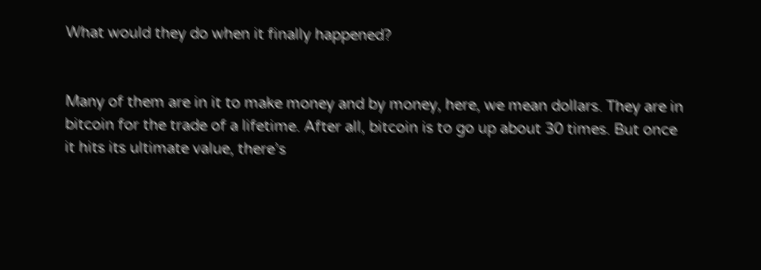What would they do when it finally happened?


Many of them are in it to make money and by money, here, we mean dollars. They are in bitcoin for the trade of a lifetime. After all, bitcoin is to go up about 30 times. But once it hits its ultimate value, there’s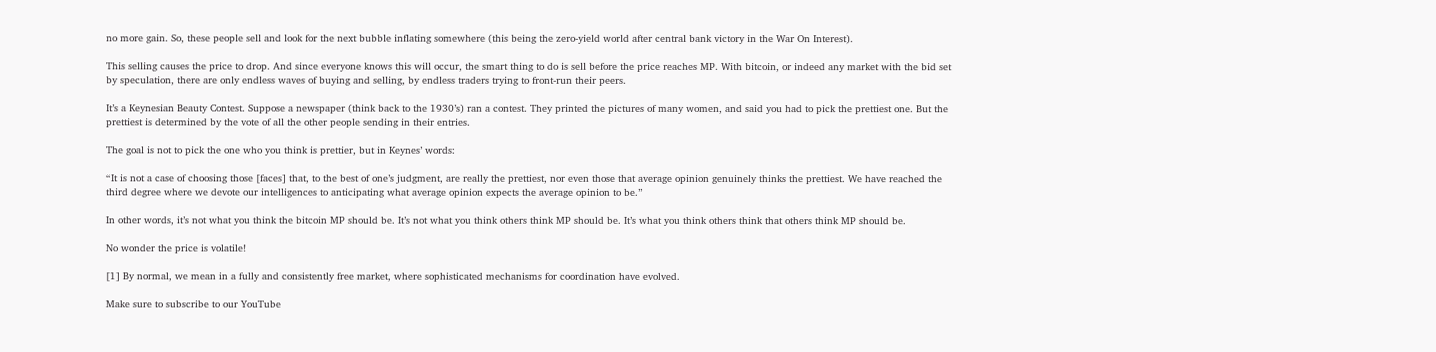no more gain. So, these people sell and look for the next bubble inflating somewhere (this being the zero-yield world after central bank victory in the War On Interest).

This selling causes the price to drop. And since everyone knows this will occur, the smart thing to do is sell before the price reaches MP. With bitcoin, or indeed any market with the bid set by speculation, there are only endless waves of buying and selling, by endless traders trying to front-run their peers.

It’s a Keynesian Beauty Contest. Suppose a newspaper (think back to the 1930’s) ran a contest. They printed the pictures of many women, and said you had to pick the prettiest one. But the prettiest is determined by the vote of all the other people sending in their entries.

The goal is not to pick the one who you think is prettier, but in Keynes’ words:

“It is not a case of choosing those [faces] that, to the best of one’s judgment, are really the prettiest, nor even those that average opinion genuinely thinks the prettiest. We have reached the third degree where we devote our intelligences to anticipating what average opinion expects the average opinion to be.”

In other words, it’s not what you think the bitcoin MP should be. It’s not what you think others think MP should be. It’s what you think others think that others think MP should be.

No wonder the price is volatile!

[1] By normal, we mean in a fully and consistently free market, where sophisticated mechanisms for coordination have evolved.

Make sure to subscribe to our YouTube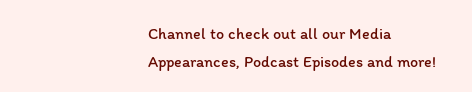Channel to check out all our Media Appearances, Podcast Episodes and more!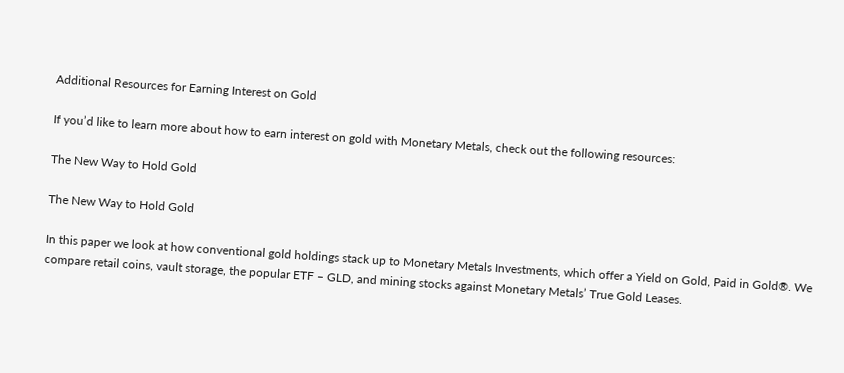Additional Resources for Earning Interest on Gold

If you’d like to learn more about how to earn interest on gold with Monetary Metals, check out the following resources:

The New Way to Hold Gold

The New Way to Hold Gold

In this paper we look at how conventional gold holdings stack up to Monetary Metals Investments, which offer a Yield on Gold, Paid in Gold®. We compare retail coins, vault storage, the popular ETF – GLD, and mining stocks against Monetary Metals’ True Gold Leases.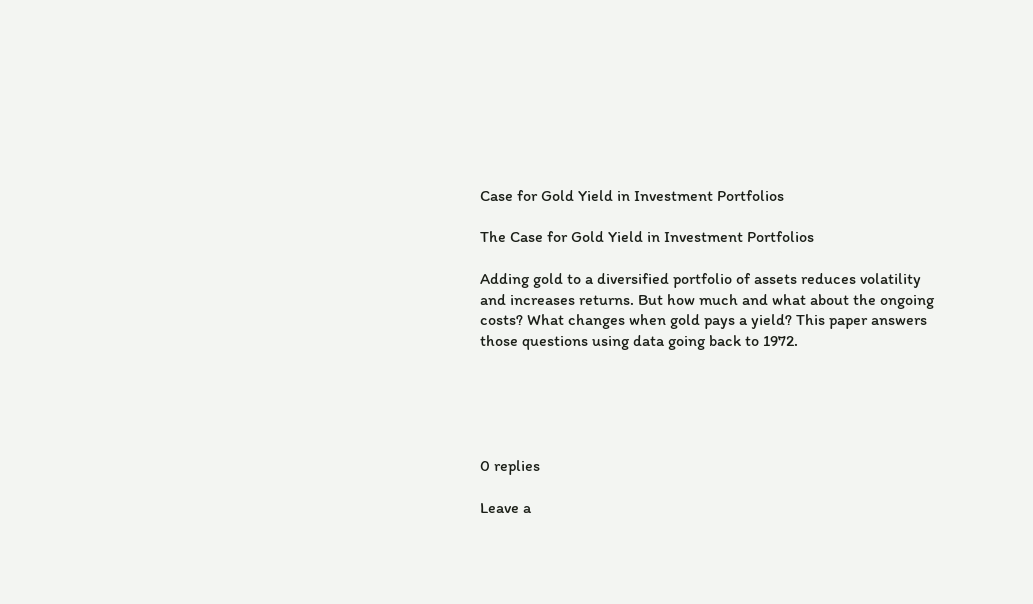Case for Gold Yield in Investment Portfolios

The Case for Gold Yield in Investment Portfolios

Adding gold to a diversified portfolio of assets reduces volatility and increases returns. But how much and what about the ongoing costs? What changes when gold pays a yield? This paper answers those questions using data going back to 1972.





0 replies

Leave a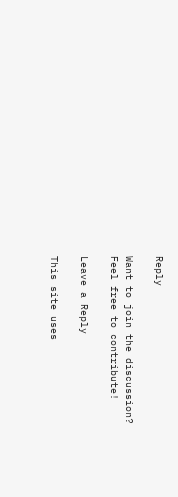Reply

Want to join the discussion?
Feel free to contribute!

Leave a Reply

This site uses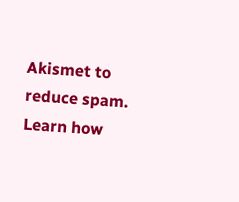Akismet to reduce spam. Learn how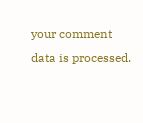your comment data is processed.